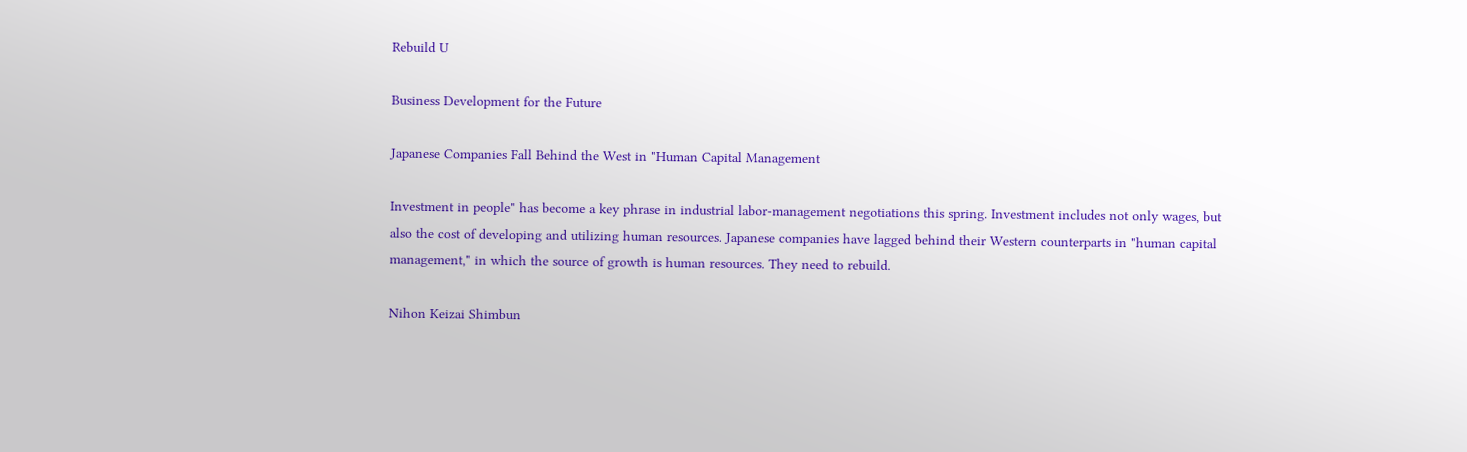Rebuild U

Business Development for the Future

Japanese Companies Fall Behind the West in "Human Capital Management

Investment in people" has become a key phrase in industrial labor-management negotiations this spring. Investment includes not only wages, but also the cost of developing and utilizing human resources. Japanese companies have lagged behind their Western counterparts in "human capital management," in which the source of growth is human resources. They need to rebuild.

Nihon Keizai Shimbun